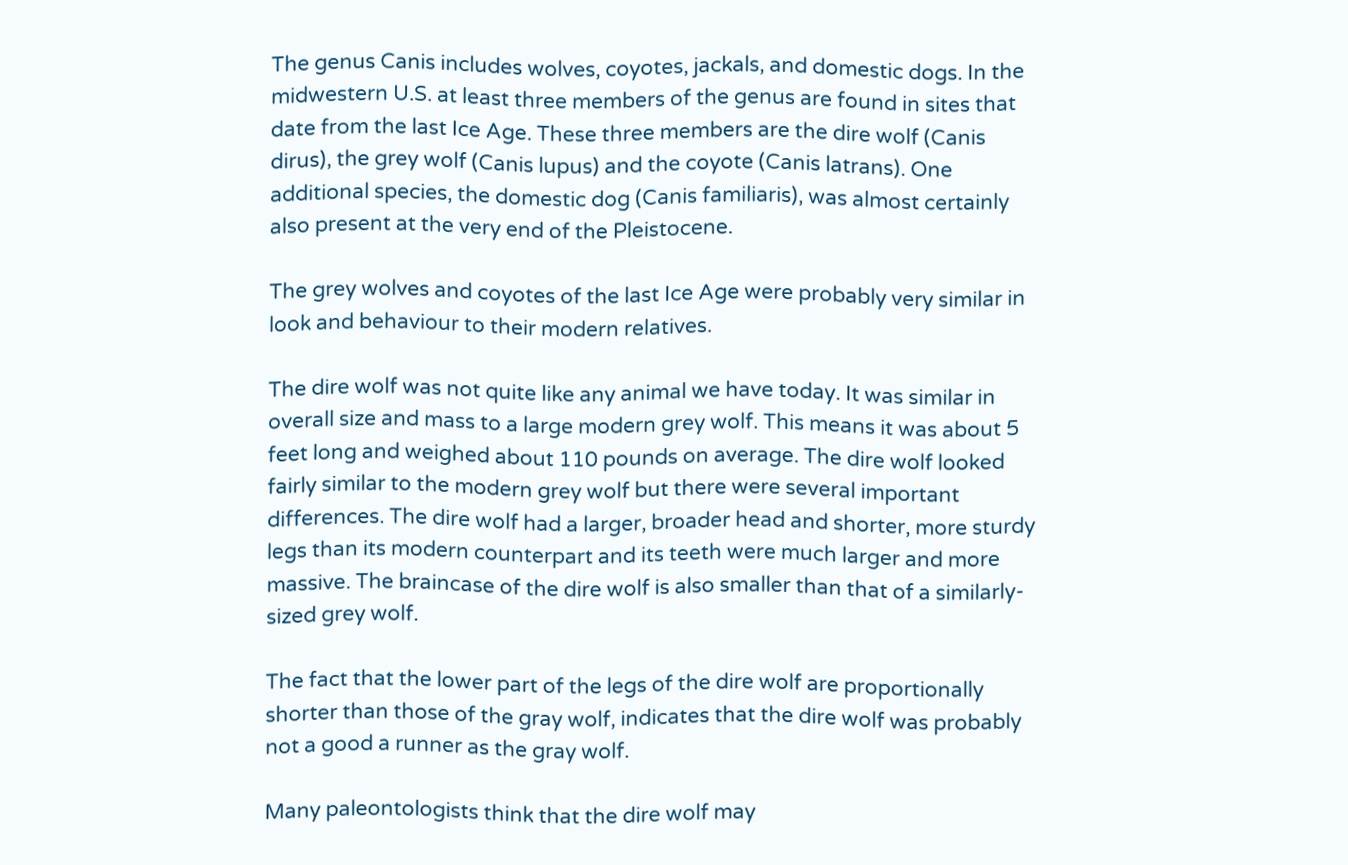The genus Canis includes wolves, coyotes, jackals, and domestic dogs. In the midwestern U.S. at least three members of the genus are found in sites that date from the last Ice Age. These three members are the dire wolf (Canis dirus), the grey wolf (Canis lupus) and the coyote (Canis latrans). One additional species, the domestic dog (Canis familiaris), was almost certainly also present at the very end of the Pleistocene.

The grey wolves and coyotes of the last Ice Age were probably very similar in look and behaviour to their modern relatives.

The dire wolf was not quite like any animal we have today. It was similar in overall size and mass to a large modern grey wolf. This means it was about 5 feet long and weighed about 110 pounds on average. The dire wolf looked fairly similar to the modern grey wolf but there were several important differences. The dire wolf had a larger, broader head and shorter, more sturdy legs than its modern counterpart and its teeth were much larger and more massive. The braincase of the dire wolf is also smaller than that of a similarly-sized grey wolf.

The fact that the lower part of the legs of the dire wolf are proportionally shorter than those of the gray wolf, indicates that the dire wolf was probably not a good a runner as the gray wolf.

Many paleontologists think that the dire wolf may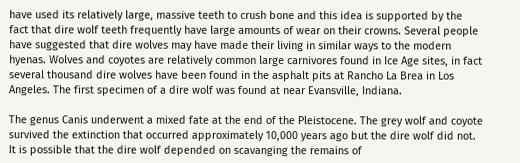have used its relatively large, massive teeth to crush bone and this idea is supported by the fact that dire wolf teeth frequently have large amounts of wear on their crowns. Several people have suggested that dire wolves may have made their living in similar ways to the modern hyenas. Wolves and coyotes are relatively common large carnivores found in Ice Age sites, in fact several thousand dire wolves have been found in the asphalt pits at Rancho La Brea in Los Angeles. The first specimen of a dire wolf was found at near Evansville, Indiana.

The genus Canis underwent a mixed fate at the end of the Pleistocene. The grey wolf and coyote survived the extinction that occurred approximately 10,000 years ago but the dire wolf did not. It is possible that the dire wolf depended on scavanging the remains of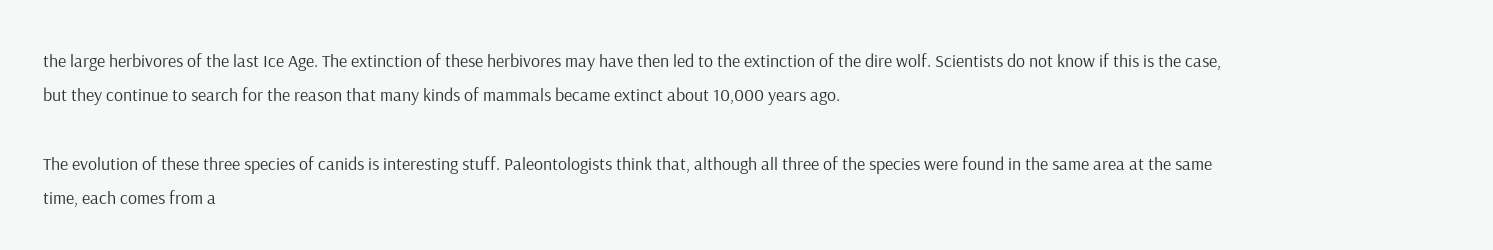the large herbivores of the last Ice Age. The extinction of these herbivores may have then led to the extinction of the dire wolf. Scientists do not know if this is the case, but they continue to search for the reason that many kinds of mammals became extinct about 10,000 years ago.

The evolution of these three species of canids is interesting stuff. Paleontologists think that, although all three of the species were found in the same area at the same time, each comes from a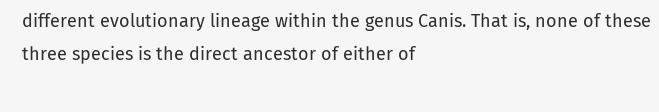different evolutionary lineage within the genus Canis. That is, none of these three species is the direct ancestor of either of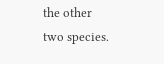the other two species.